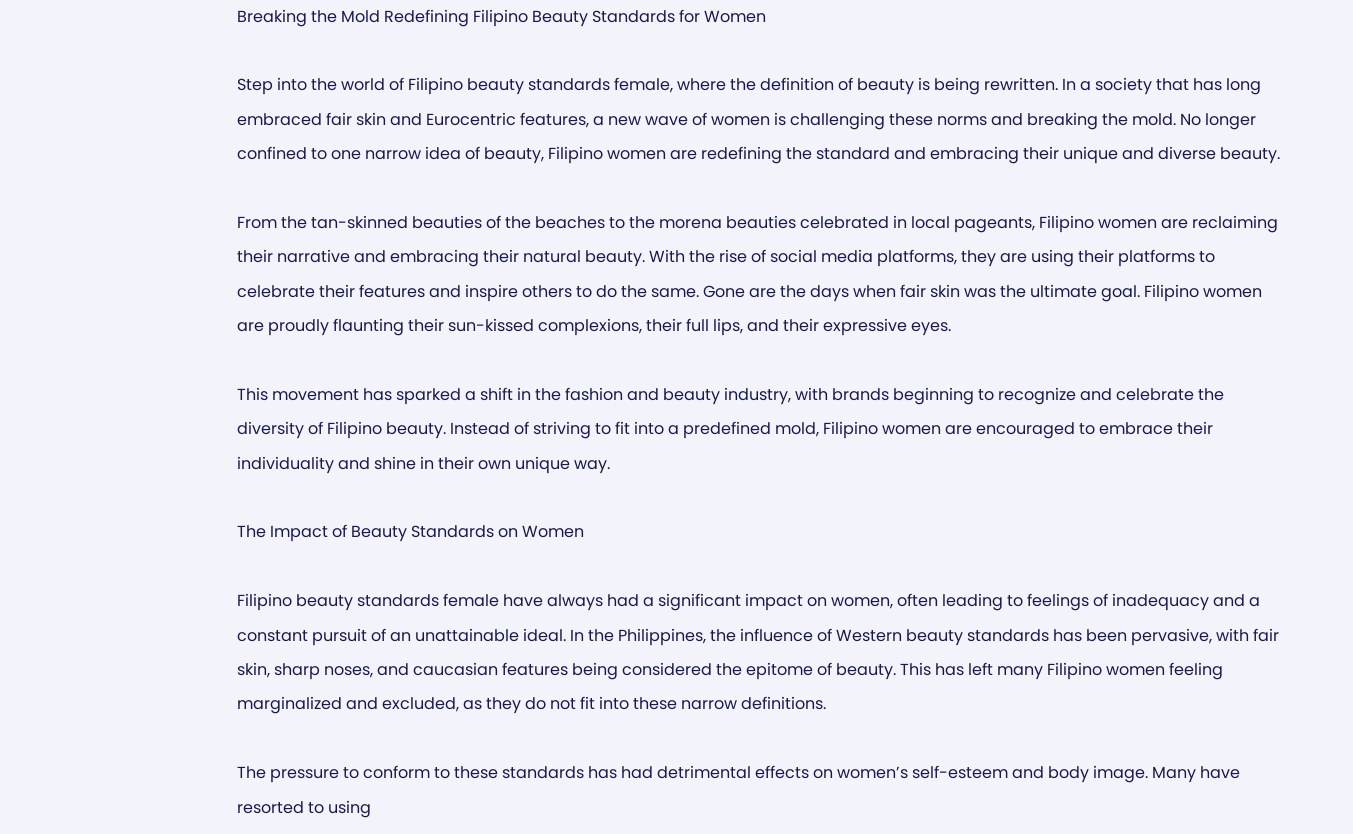Breaking the Mold Redefining Filipino Beauty Standards for Women

Step into the world of Filipino beauty standards female, where the definition of beauty is being rewritten. In a society that has long embraced fair skin and Eurocentric features, a new wave of women is challenging these norms and breaking the mold. No longer confined to one narrow idea of beauty, Filipino women are redefining the standard and embracing their unique and diverse beauty.

From the tan-skinned beauties of the beaches to the morena beauties celebrated in local pageants, Filipino women are reclaiming their narrative and embracing their natural beauty. With the rise of social media platforms, they are using their platforms to celebrate their features and inspire others to do the same. Gone are the days when fair skin was the ultimate goal. Filipino women are proudly flaunting their sun-kissed complexions, their full lips, and their expressive eyes.

This movement has sparked a shift in the fashion and beauty industry, with brands beginning to recognize and celebrate the diversity of Filipino beauty. Instead of striving to fit into a predefined mold, Filipino women are encouraged to embrace their individuality and shine in their own unique way.

The Impact of Beauty Standards on Women

Filipino beauty standards female have always had a significant impact on women, often leading to feelings of inadequacy and a constant pursuit of an unattainable ideal. In the Philippines, the influence of Western beauty standards has been pervasive, with fair skin, sharp noses, and caucasian features being considered the epitome of beauty. This has left many Filipino women feeling marginalized and excluded, as they do not fit into these narrow definitions.

The pressure to conform to these standards has had detrimental effects on women’s self-esteem and body image. Many have resorted to using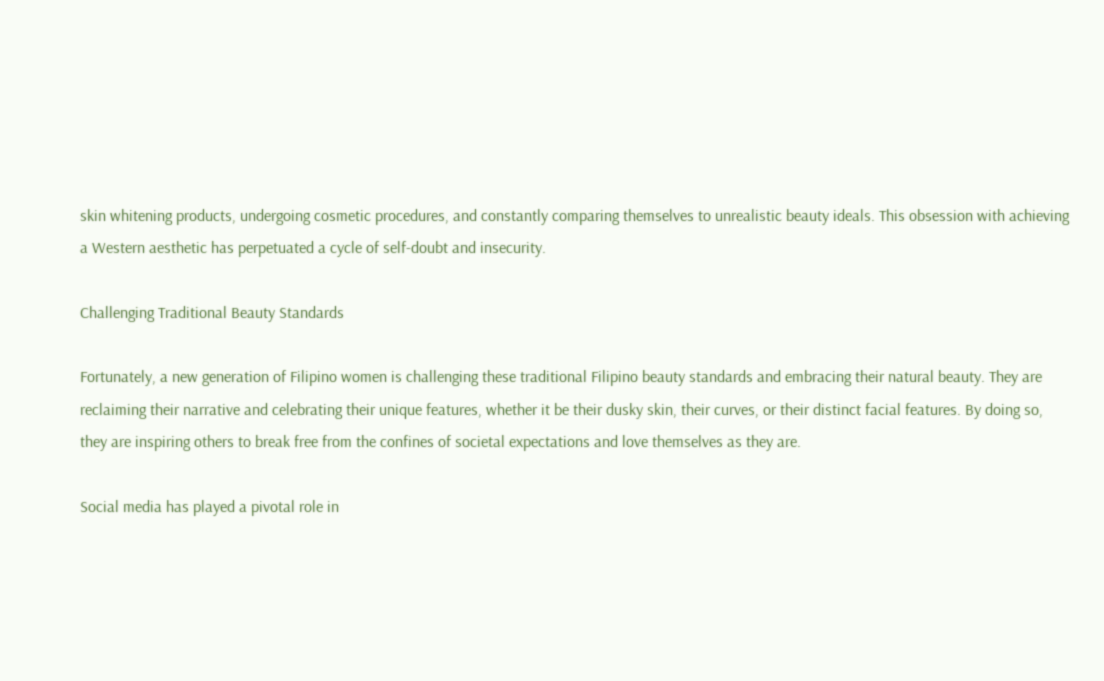skin whitening products, undergoing cosmetic procedures, and constantly comparing themselves to unrealistic beauty ideals. This obsession with achieving a Western aesthetic has perpetuated a cycle of self-doubt and insecurity.

Challenging Traditional Beauty Standards

Fortunately, a new generation of Filipino women is challenging these traditional Filipino beauty standards and embracing their natural beauty. They are reclaiming their narrative and celebrating their unique features, whether it be their dusky skin, their curves, or their distinct facial features. By doing so, they are inspiring others to break free from the confines of societal expectations and love themselves as they are.

Social media has played a pivotal role in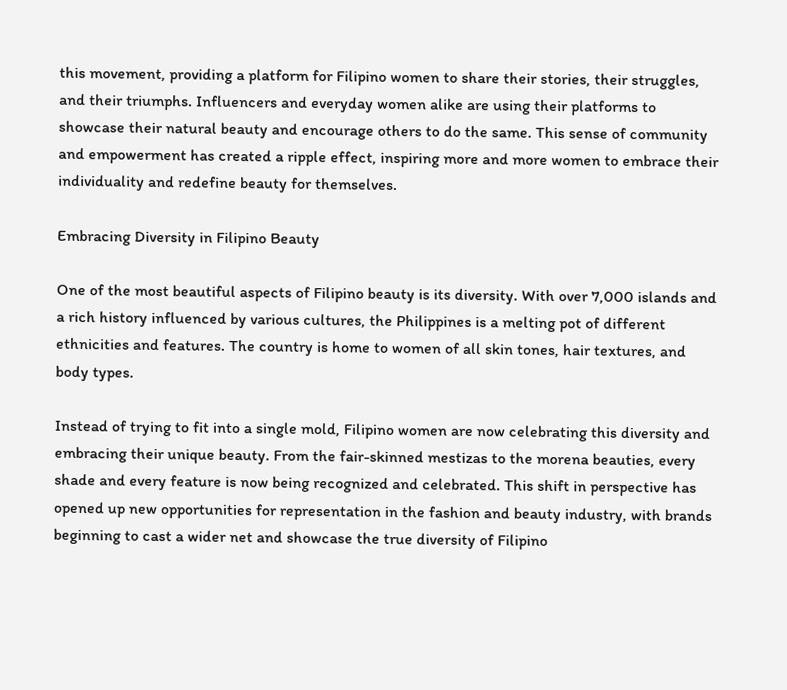this movement, providing a platform for Filipino women to share their stories, their struggles, and their triumphs. Influencers and everyday women alike are using their platforms to showcase their natural beauty and encourage others to do the same. This sense of community and empowerment has created a ripple effect, inspiring more and more women to embrace their individuality and redefine beauty for themselves.

Embracing Diversity in Filipino Beauty

One of the most beautiful aspects of Filipino beauty is its diversity. With over 7,000 islands and a rich history influenced by various cultures, the Philippines is a melting pot of different ethnicities and features. The country is home to women of all skin tones, hair textures, and body types.

Instead of trying to fit into a single mold, Filipino women are now celebrating this diversity and embracing their unique beauty. From the fair-skinned mestizas to the morena beauties, every shade and every feature is now being recognized and celebrated. This shift in perspective has opened up new opportunities for representation in the fashion and beauty industry, with brands beginning to cast a wider net and showcase the true diversity of Filipino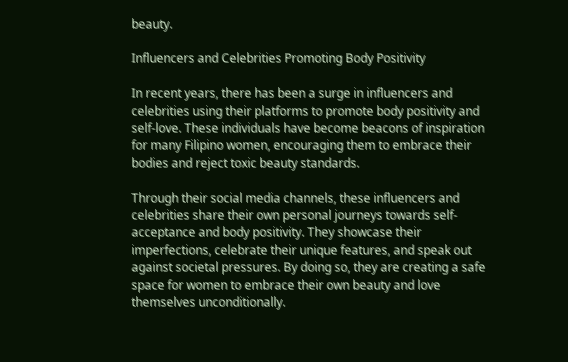beauty.

Influencers and Celebrities Promoting Body Positivity

In recent years, there has been a surge in influencers and celebrities using their platforms to promote body positivity and self-love. These individuals have become beacons of inspiration for many Filipino women, encouraging them to embrace their bodies and reject toxic beauty standards.

Through their social media channels, these influencers and celebrities share their own personal journeys towards self-acceptance and body positivity. They showcase their imperfections, celebrate their unique features, and speak out against societal pressures. By doing so, they are creating a safe space for women to embrace their own beauty and love themselves unconditionally.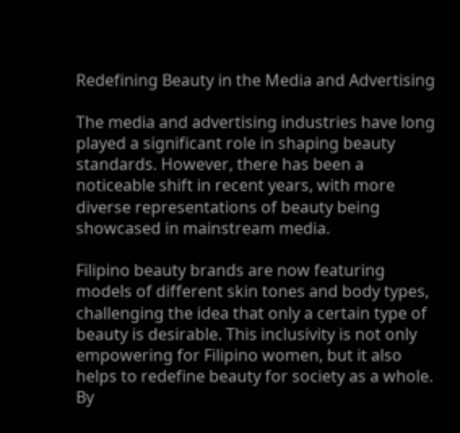Redefining Beauty in the Media and Advertising

The media and advertising industries have long played a significant role in shaping beauty standards. However, there has been a noticeable shift in recent years, with more diverse representations of beauty being showcased in mainstream media.

Filipino beauty brands are now featuring models of different skin tones and body types, challenging the idea that only a certain type of beauty is desirable. This inclusivity is not only empowering for Filipino women, but it also helps to redefine beauty for society as a whole. By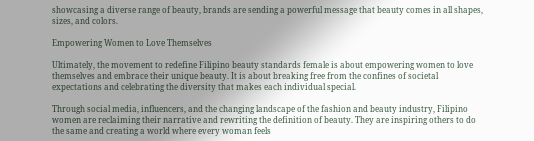showcasing a diverse range of beauty, brands are sending a powerful message that beauty comes in all shapes, sizes, and colors.

Empowering Women to Love Themselves

Ultimately, the movement to redefine Filipino beauty standards female is about empowering women to love themselves and embrace their unique beauty. It is about breaking free from the confines of societal expectations and celebrating the diversity that makes each individual special.

Through social media, influencers, and the changing landscape of the fashion and beauty industry, Filipino women are reclaiming their narrative and rewriting the definition of beauty. They are inspiring others to do the same and creating a world where every woman feels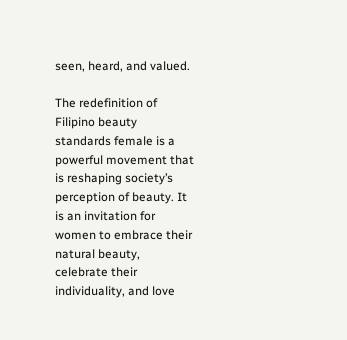seen, heard, and valued.

The redefinition of Filipino beauty standards female is a powerful movement that is reshaping society’s perception of beauty. It is an invitation for women to embrace their natural beauty, celebrate their individuality, and love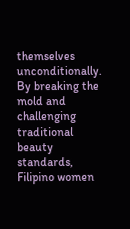themselves unconditionally. By breaking the mold and challenging traditional beauty standards, Filipino women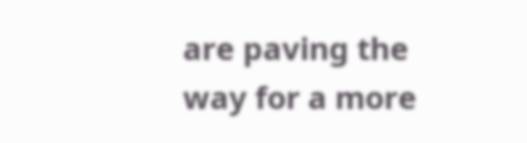are paving the way for a more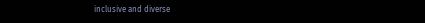inclusive and diverse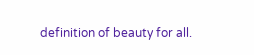definition of beauty for all.